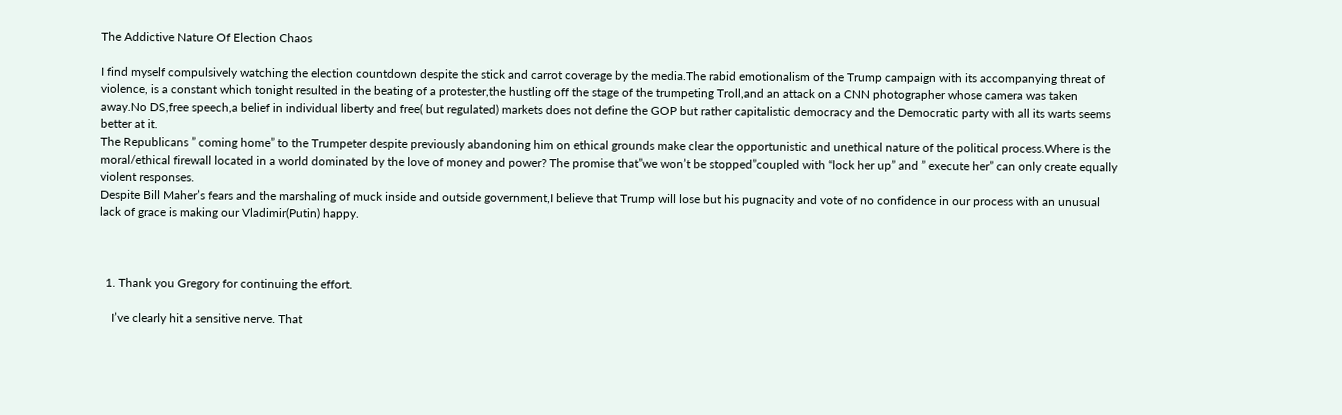The Addictive Nature Of Election Chaos

I find myself compulsively watching the election countdown despite the stick and carrot coverage by the media.The rabid emotionalism of the Trump campaign with its accompanying threat of violence, is a constant which tonight resulted in the beating of a protester,the hustling off the stage of the trumpeting Troll,and an attack on a CNN photographer whose camera was taken away.No DS,free speech,a belief in individual liberty and free( but regulated) markets does not define the GOP but rather capitalistic democracy and the Democratic party with all its warts seems better at it.
The Republicans ” coming home” to the Trumpeter despite previously abandoning him on ethical grounds make clear the opportunistic and unethical nature of the political process.Where is the moral/ethical firewall located in a world dominated by the love of money and power? The promise that”we won’t be stopped”coupled with “lock her up” and ” execute her” can only create equally violent responses.
Despite Bill Maher’s fears and the marshaling of muck inside and outside government,I believe that Trump will lose but his pugnacity and vote of no confidence in our process with an unusual lack of grace is making our Vladimir(Putin) happy.



  1. Thank you Gregory for continuing the effort.

    I’ve clearly hit a sensitive nerve. That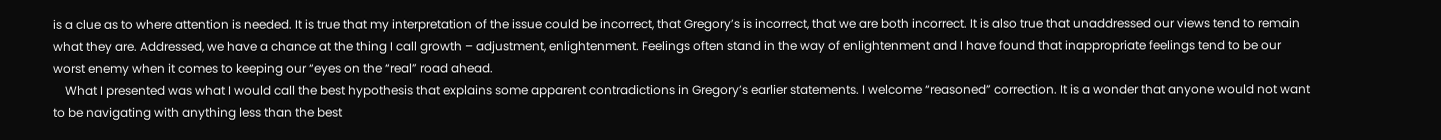is a clue as to where attention is needed. It is true that my interpretation of the issue could be incorrect, that Gregory’s is incorrect, that we are both incorrect. It is also true that unaddressed our views tend to remain what they are. Addressed, we have a chance at the thing I call growth – adjustment, enlightenment. Feelings often stand in the way of enlightenment and I have found that inappropriate feelings tend to be our worst enemy when it comes to keeping our “eyes on the “real” road ahead.
    What I presented was what I would call the best hypothesis that explains some apparent contradictions in Gregory’s earlier statements. I welcome “reasoned” correction. It is a wonder that anyone would not want to be navigating with anything less than the best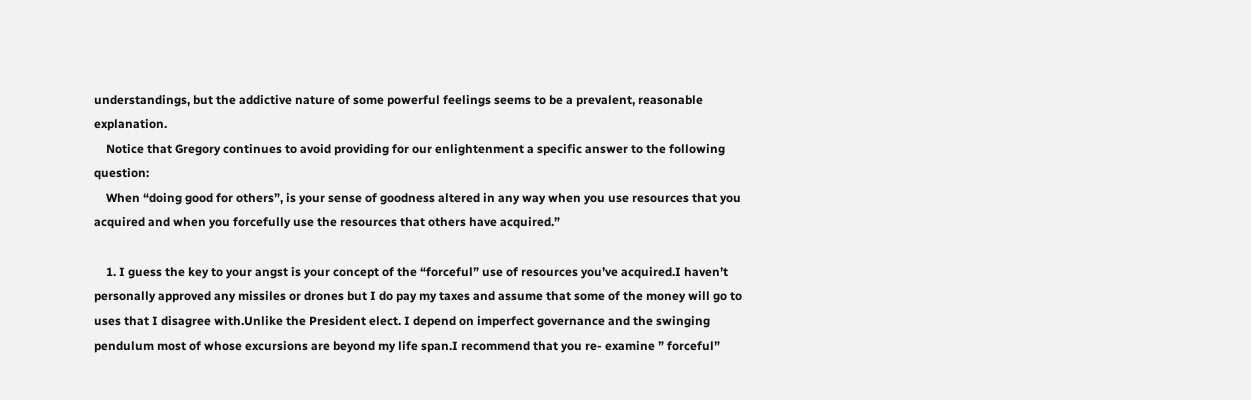understandings, but the addictive nature of some powerful feelings seems to be a prevalent, reasonable explanation.
    Notice that Gregory continues to avoid providing for our enlightenment a specific answer to the following question:
    When “doing good for others”, is your sense of goodness altered in any way when you use resources that you acquired and when you forcefully use the resources that others have acquired.”

    1. I guess the key to your angst is your concept of the “forceful” use of resources you’ve acquired.I haven’t personally approved any missiles or drones but I do pay my taxes and assume that some of the money will go to uses that I disagree with.Unlike the President elect. I depend on imperfect governance and the swinging pendulum most of whose excursions are beyond my life span.I recommend that you re- examine ” forceful”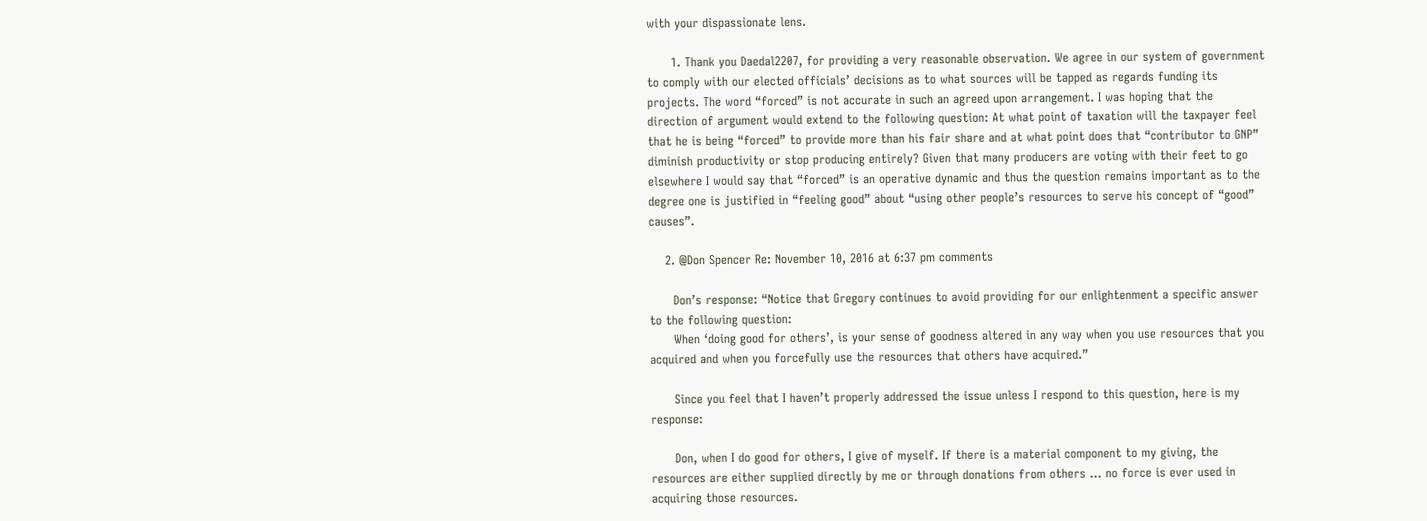with your dispassionate lens.

      1. Thank you Daedal2207, for providing a very reasonable observation. We agree in our system of government to comply with our elected officials’ decisions as to what sources will be tapped as regards funding its projects. The word “forced” is not accurate in such an agreed upon arrangement. I was hoping that the direction of argument would extend to the following question: At what point of taxation will the taxpayer feel that he is being “forced” to provide more than his fair share and at what point does that “contributor to GNP” diminish productivity or stop producing entirely? Given that many producers are voting with their feet to go elsewhere I would say that “forced” is an operative dynamic and thus the question remains important as to the degree one is justified in “feeling good” about “using other people’s resources to serve his concept of “good” causes”.

    2. @Don Spencer Re: November 10, 2016 at 6:37 pm comments

      Don’s response: “Notice that Gregory continues to avoid providing for our enlightenment a specific answer to the following question:
      When ‘doing good for others’, is your sense of goodness altered in any way when you use resources that you acquired and when you forcefully use the resources that others have acquired.”

      Since you feel that I haven’t properly addressed the issue unless I respond to this question, here is my response:

      Don, when I do good for others, I give of myself. If there is a material component to my giving, the resources are either supplied directly by me or through donations from others … no force is ever used in acquiring those resources.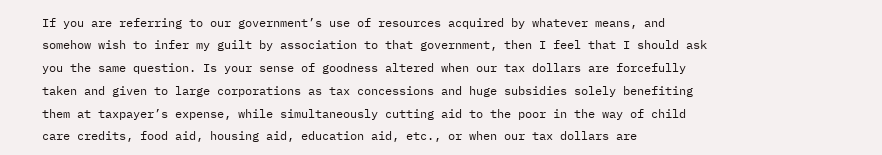If you are referring to our government’s use of resources acquired by whatever means, and somehow wish to infer my guilt by association to that government, then I feel that I should ask you the same question. Is your sense of goodness altered when our tax dollars are forcefully taken and given to large corporations as tax concessions and huge subsidies solely benefiting them at taxpayer’s expense, while simultaneously cutting aid to the poor in the way of child care credits, food aid, housing aid, education aid, etc., or when our tax dollars are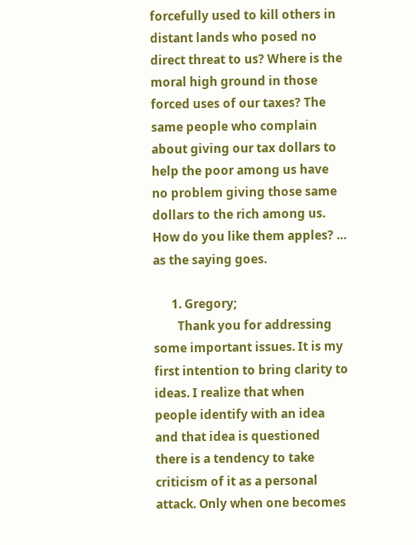forcefully used to kill others in distant lands who posed no direct threat to us? Where is the moral high ground in those forced uses of our taxes? The same people who complain about giving our tax dollars to help the poor among us have no problem giving those same dollars to the rich among us. How do you like them apples? … as the saying goes.

      1. Gregory;
        Thank you for addressing some important issues. It is my first intention to bring clarity to ideas. I realize that when people identify with an idea and that idea is questioned there is a tendency to take criticism of it as a personal attack. Only when one becomes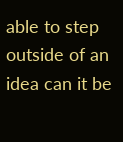able to step outside of an idea can it be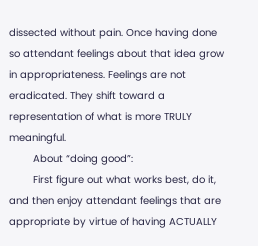dissected without pain. Once having done so attendant feelings about that idea grow in appropriateness. Feelings are not eradicated. They shift toward a representation of what is more TRULY meaningful.
        About “doing good”:
        First figure out what works best, do it, and then enjoy attendant feelings that are appropriate by virtue of having ACTUALLY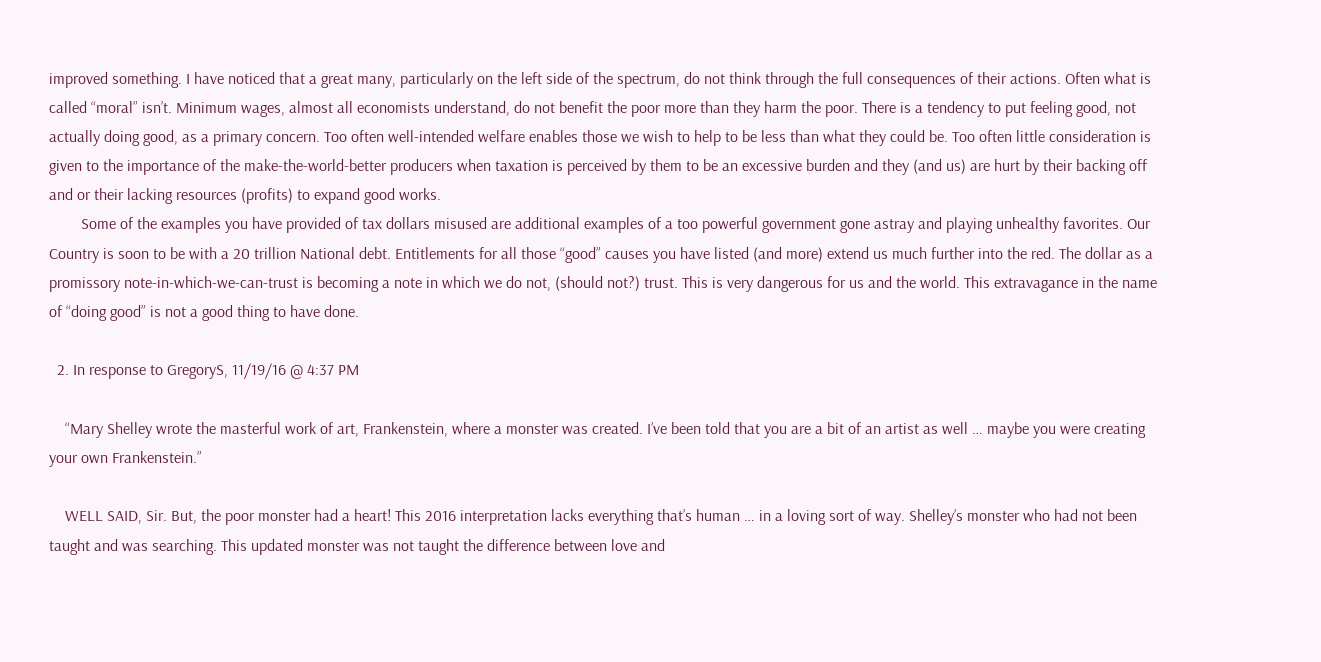improved something. I have noticed that a great many, particularly on the left side of the spectrum, do not think through the full consequences of their actions. Often what is called “moral” isn’t. Minimum wages, almost all economists understand, do not benefit the poor more than they harm the poor. There is a tendency to put feeling good, not actually doing good, as a primary concern. Too often well-intended welfare enables those we wish to help to be less than what they could be. Too often little consideration is given to the importance of the make-the-world-better producers when taxation is perceived by them to be an excessive burden and they (and us) are hurt by their backing off and or their lacking resources (profits) to expand good works.
        Some of the examples you have provided of tax dollars misused are additional examples of a too powerful government gone astray and playing unhealthy favorites. Our Country is soon to be with a 20 trillion National debt. Entitlements for all those “good” causes you have listed (and more) extend us much further into the red. The dollar as a promissory note-in-which-we-can-trust is becoming a note in which we do not, (should not?) trust. This is very dangerous for us and the world. This extravagance in the name of “doing good” is not a good thing to have done.

  2. In response to GregoryS, 11/19/16 @ 4:37 PM

    “Mary Shelley wrote the masterful work of art, Frankenstein, where a monster was created. I’ve been told that you are a bit of an artist as well … maybe you were creating your own Frankenstein.”

    WELL SAID, Sir. But, the poor monster had a heart! This 2016 interpretation lacks everything that’s human … in a loving sort of way. Shelley’s monster who had not been taught and was searching. This updated monster was not taught the difference between love and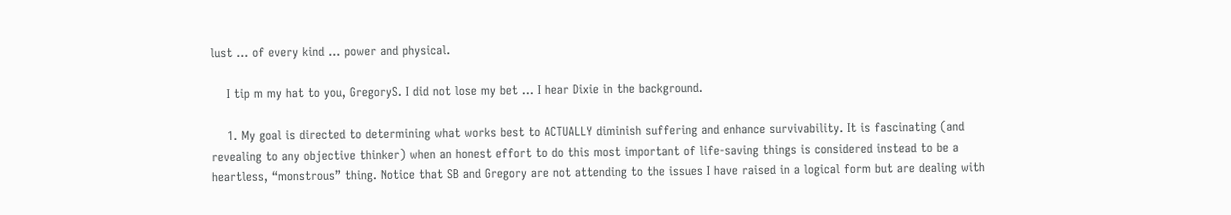lust … of every kind … power and physical.

    I tip m my hat to you, GregoryS. I did not lose my bet … I hear Dixie in the background.

    1. My goal is directed to determining what works best to ACTUALLY diminish suffering and enhance survivability. It is fascinating (and revealing to any objective thinker) when an honest effort to do this most important of life-saving things is considered instead to be a heartless, “monstrous” thing. Notice that SB and Gregory are not attending to the issues I have raised in a logical form but are dealing with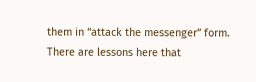them in “attack the messenger” form. There are lessons here that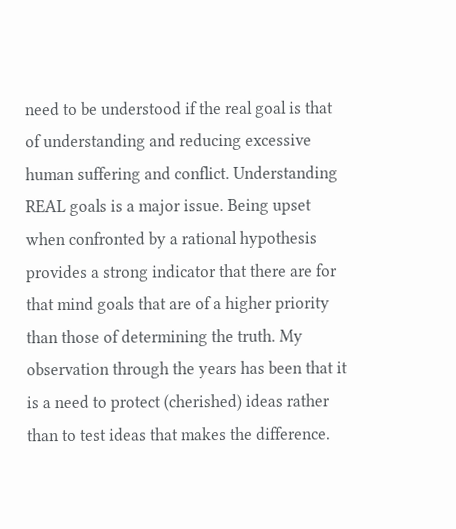need to be understood if the real goal is that of understanding and reducing excessive human suffering and conflict. Understanding REAL goals is a major issue. Being upset when confronted by a rational hypothesis provides a strong indicator that there are for that mind goals that are of a higher priority than those of determining the truth. My observation through the years has been that it is a need to protect (cherished) ideas rather than to test ideas that makes the difference.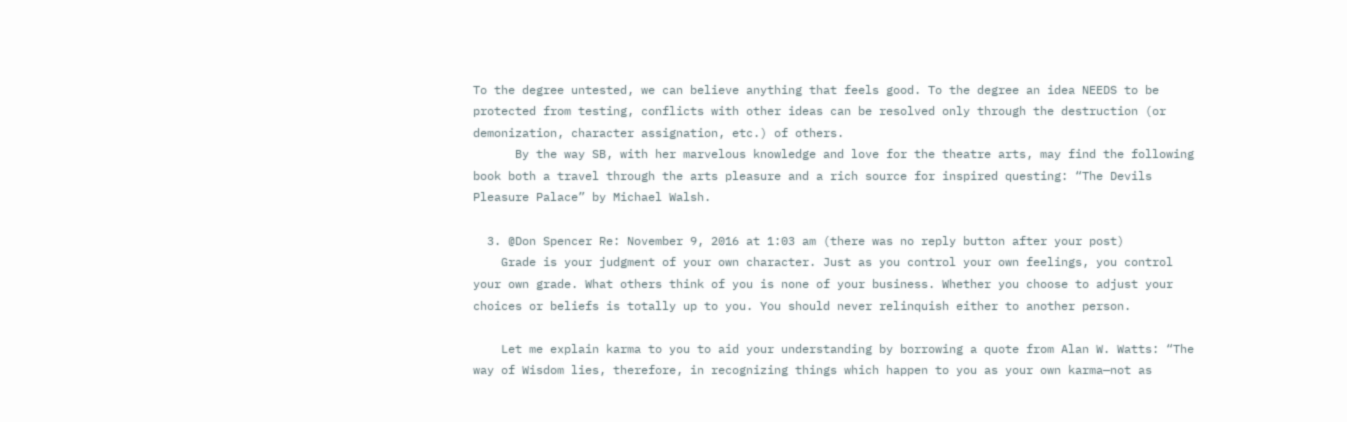To the degree untested, we can believe anything that feels good. To the degree an idea NEEDS to be protected from testing, conflicts with other ideas can be resolved only through the destruction (or demonization, character assignation, etc.) of others.
      By the way SB, with her marvelous knowledge and love for the theatre arts, may find the following book both a travel through the arts pleasure and a rich source for inspired questing: “The Devils Pleasure Palace” by Michael Walsh.

  3. @Don Spencer Re: November 9, 2016 at 1:03 am (there was no reply button after your post)
    Grade is your judgment of your own character. Just as you control your own feelings, you control your own grade. What others think of you is none of your business. Whether you choose to adjust your choices or beliefs is totally up to you. You should never relinquish either to another person.

    Let me explain karma to you to aid your understanding by borrowing a quote from Alan W. Watts: “The way of Wisdom lies, therefore, in recognizing things which happen to you as your own karma—not as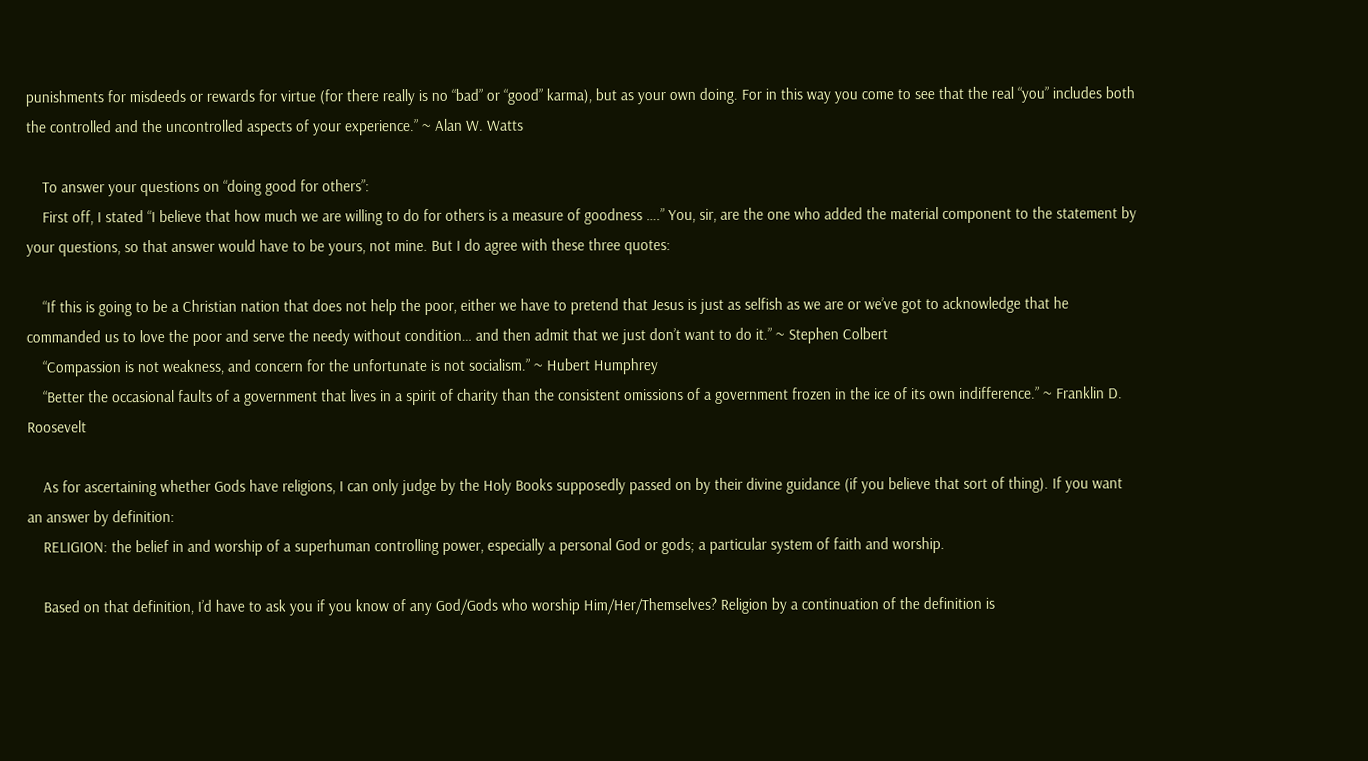punishments for misdeeds or rewards for virtue (for there really is no “bad” or “good” karma), but as your own doing. For in this way you come to see that the real “you” includes both the controlled and the uncontrolled aspects of your experience.” ~ Alan W. Watts

    To answer your questions on “doing good for others”:
    First off, I stated “I believe that how much we are willing to do for others is a measure of goodness ….” You, sir, are the one who added the material component to the statement by your questions, so that answer would have to be yours, not mine. But I do agree with these three quotes:

    “If this is going to be a Christian nation that does not help the poor, either we have to pretend that Jesus is just as selfish as we are or we’ve got to acknowledge that he commanded us to love the poor and serve the needy without condition… and then admit that we just don’t want to do it.” ~ Stephen Colbert
    “Compassion is not weakness, and concern for the unfortunate is not socialism.” ~ Hubert Humphrey
    “Better the occasional faults of a government that lives in a spirit of charity than the consistent omissions of a government frozen in the ice of its own indifference.” ~ Franklin D. Roosevelt

    As for ascertaining whether Gods have religions, I can only judge by the Holy Books supposedly passed on by their divine guidance (if you believe that sort of thing). If you want an answer by definition:
    RELIGION: the belief in and worship of a superhuman controlling power, especially a personal God or gods; a particular system of faith and worship.

    Based on that definition, I’d have to ask you if you know of any God/Gods who worship Him/Her/Themselves? Religion by a continuation of the definition is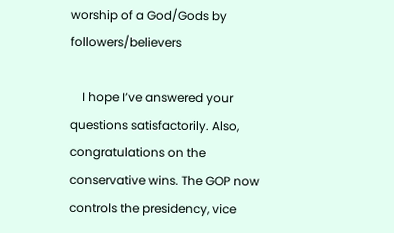worship of a God/Gods by followers/believers

    I hope I’ve answered your questions satisfactorily. Also, congratulations on the conservative wins. The GOP now controls the presidency, vice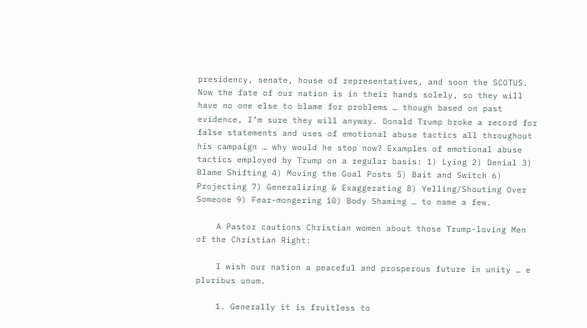presidency, senate, house of representatives, and soon the SCOTUS. Now the fate of our nation is in their hands solely, so they will have no one else to blame for problems … though based on past evidence, I’m sure they will anyway. Donald Trump broke a record for false statements and uses of emotional abuse tactics all throughout his campaign … why would he stop now? Examples of emotional abuse tactics employed by Trump on a regular basis: 1) Lying 2) Denial 3) Blame Shifting 4) Moving the Goal Posts 5) Bait and Switch 6) Projecting 7) Generalizing & Exaggerating 8) Yelling/Shouting Over Someone 9) Fear-mongering 10) Body Shaming … to name a few.

    A Pastor cautions Christian women about those Trump-loving Men of the Christian Right:

    I wish our nation a peaceful and prosperous future in unity … e pluribus unum.

    1. Generally it is fruitless to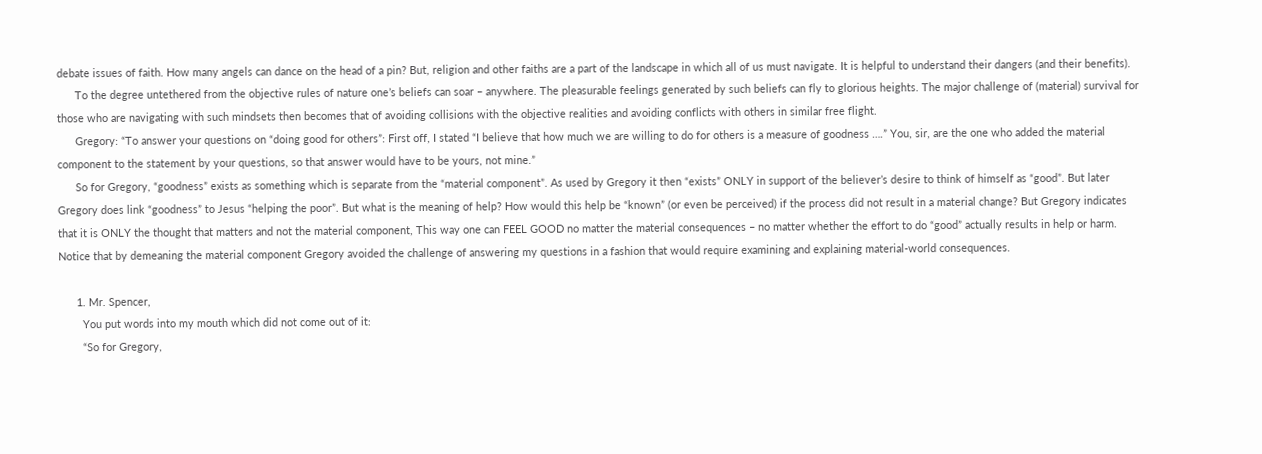debate issues of faith. How many angels can dance on the head of a pin? But, religion and other faiths are a part of the landscape in which all of us must navigate. It is helpful to understand their dangers (and their benefits).
      To the degree untethered from the objective rules of nature one’s beliefs can soar – anywhere. The pleasurable feelings generated by such beliefs can fly to glorious heights. The major challenge of (material) survival for those who are navigating with such mindsets then becomes that of avoiding collisions with the objective realities and avoiding conflicts with others in similar free flight.
      Gregory: “To answer your questions on “doing good for others”: First off, I stated “I believe that how much we are willing to do for others is a measure of goodness ….” You, sir, are the one who added the material component to the statement by your questions, so that answer would have to be yours, not mine.”
      So for Gregory, “goodness” exists as something which is separate from the “material component”. As used by Gregory it then “exists” ONLY in support of the believer’s desire to think of himself as “good”. But later Gregory does link “goodness” to Jesus “helping the poor”. But what is the meaning of help? How would this help be “known” (or even be perceived) if the process did not result in a material change? But Gregory indicates that it is ONLY the thought that matters and not the material component, This way one can FEEL GOOD no matter the material consequences – no matter whether the effort to do “good” actually results in help or harm. Notice that by demeaning the material component Gregory avoided the challenge of answering my questions in a fashion that would require examining and explaining material-world consequences.

      1. Mr. Spencer,
        You put words into my mouth which did not come out of it:
        “So for Gregory,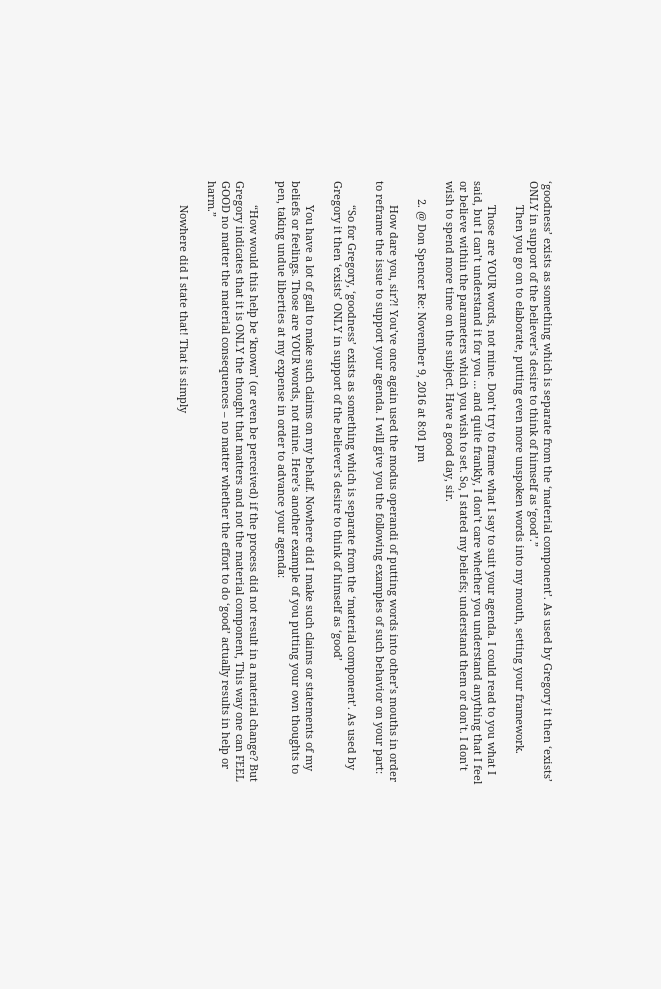‘goodness’ exists as something which is separate from the ‘material component’. As used by Gregory it then ‘exists’ ONLY in support of the believer’s desire to think of himself as ‘good’.”
        Then you go on to elaborate, putting even more unspoken words into my mouth, setting your framework.

        Those are YOUR words, not mine. Don’t try to frame what I say to suit your agenda. I could read to you what I said, but I can’t understand it for you … and quite frankly, I don’t care whether you understand anything that I feel or believe within the parameters which you wish to set. So, I stated my beliefs; understand them or don’t. I don’t wish to spend more time on the subject. Have a good day, sir.

      2. @ Don Spencer Re: November 9, 2016 at 8:01 pm

        How dare you, sir?! You’ve once again used the modus operandi of putting words into other’s mouths in order to reframe the issue to support your agenda. I will give you the following examples of such behavior on your part:

        “So for Gregory, ‘goodness’ exists as something which is separate from the ‘material component’. As used by Gregory it then ‘exists’ ONLY in support of the believer’s desire to think of himself as ‘good’

        You have a lot of gall to make such claims on my behalf. Nowhere did I make such claims or statements of my beliefs or feelings. Those are YOUR words, not mine. Here’s another example of you putting your own thoughts to pen, taking undue liberties at my expense in order to advance your agenda:

        “How would this help be ‘known’ (or even be perceived) if the process did not result in a material change? But Gregory indicates that it is ONLY the thought that matters and not the material component, This way one can FEEL GOOD no matter the material consequences – no matter whether the effort to do ‘good’ actually results in help or harm.”

        Nowhere did I state that! That is simply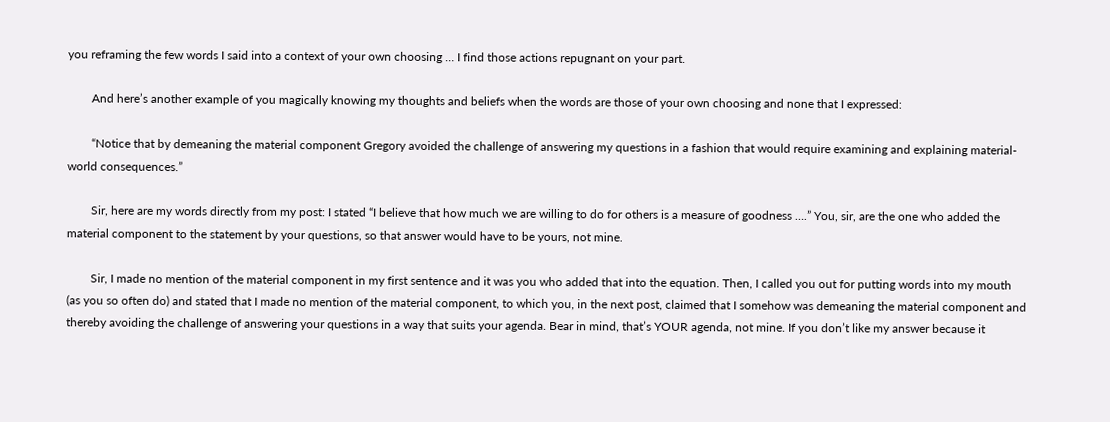you reframing the few words I said into a context of your own choosing … I find those actions repugnant on your part.

        And here’s another example of you magically knowing my thoughts and beliefs when the words are those of your own choosing and none that I expressed:

        “Notice that by demeaning the material component Gregory avoided the challenge of answering my questions in a fashion that would require examining and explaining material-world consequences.”

        Sir, here are my words directly from my post: I stated “I believe that how much we are willing to do for others is a measure of goodness ….” You, sir, are the one who added the material component to the statement by your questions, so that answer would have to be yours, not mine.

        Sir, I made no mention of the material component in my first sentence and it was you who added that into the equation. Then, I called you out for putting words into my mouth (as you so often do) and stated that I made no mention of the material component, to which you, in the next post, claimed that I somehow was demeaning the material component and thereby avoiding the challenge of answering your questions in a way that suits your agenda. Bear in mind, that’s YOUR agenda, not mine. If you don’t like my answer because it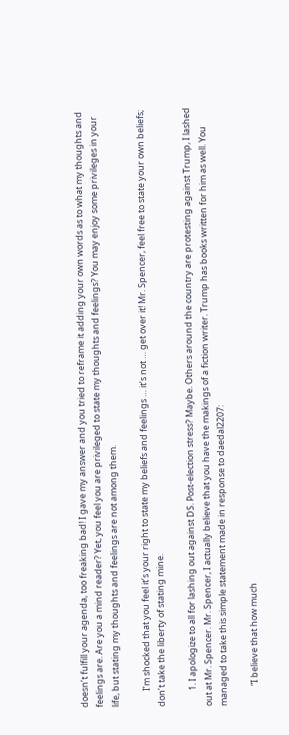doesn’t fulfill your agenda, too freaking bad! I gave my answer and you tried to reframe it adding your own words as to what my thoughts and feelings are. Are you a mind reader? Yet, you feel you are privileged to state my thoughts and feelings? You may enjoy some privileges in your life, but stating my thoughts and feelings are not among them.

        I’m shocked that you feel it’s your right to state my beliefs and feelings … it’s not … get over it! Mr. Spencer, feel free to state your own beliefs; don’t take the liberty of stating mine.

        1. I apologize to all for lashing out against DS. Post-election stress? Maybe. Others around the country are protesting against Trump, I lashed out at Mr. Spencer. Mr. Spencer, I actually believe that you have the makings of a fiction writer. Trump has books written for him as well. You managed to take this simple statement made in response to daedal2207:

          “I believe that how much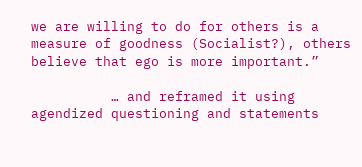we are willing to do for others is a measure of goodness (Socialist?), others believe that ego is more important.”

          … and reframed it using agendized questioning and statements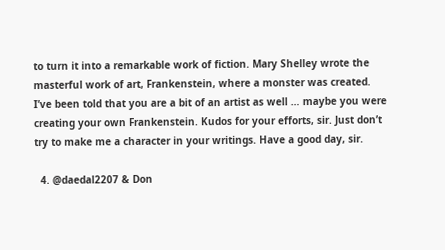to turn it into a remarkable work of fiction. Mary Shelley wrote the masterful work of art, Frankenstein, where a monster was created. I’ve been told that you are a bit of an artist as well … maybe you were creating your own Frankenstein. Kudos for your efforts, sir. Just don’t try to make me a character in your writings. Have a good day, sir.

  4. @daedal2207 & Don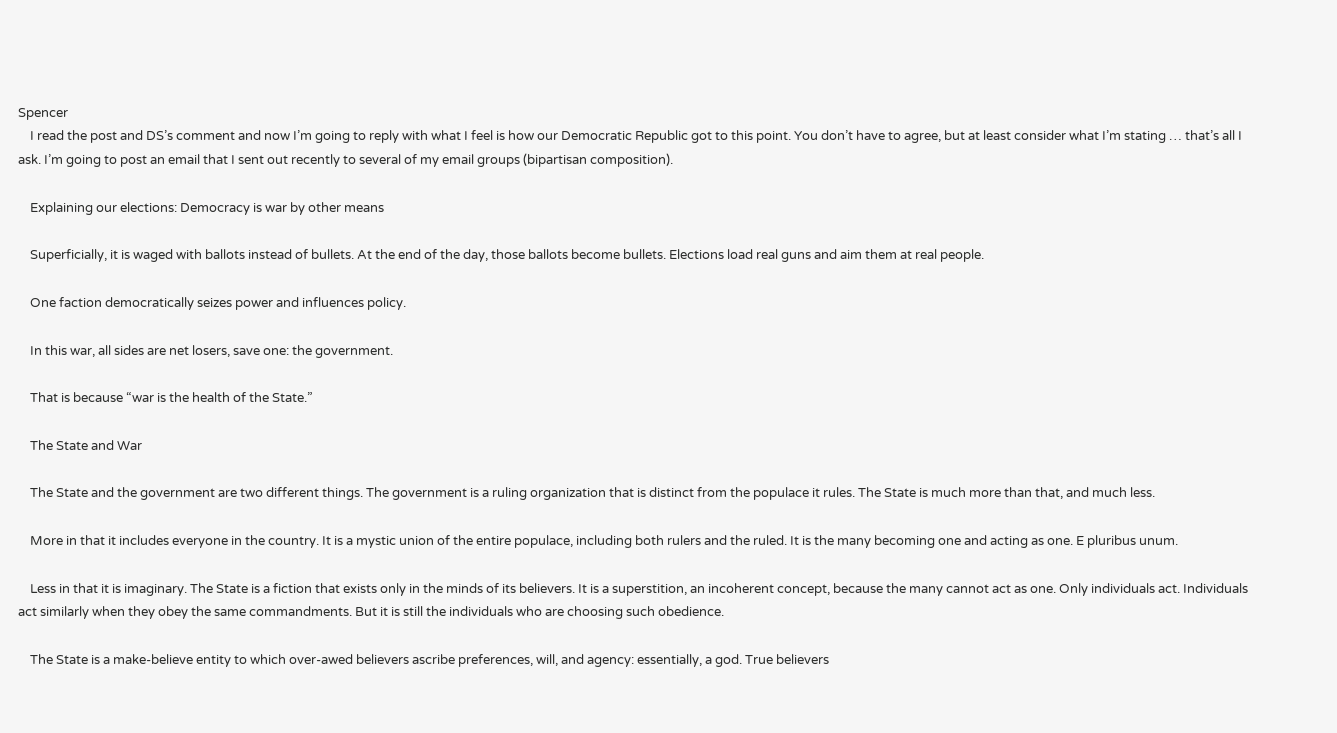Spencer
    I read the post and DS’s comment and now I’m going to reply with what I feel is how our Democratic Republic got to this point. You don’t have to agree, but at least consider what I’m stating … that’s all I ask. I’m going to post an email that I sent out recently to several of my email groups (bipartisan composition).

    Explaining our elections: Democracy is war by other means

    Superficially, it is waged with ballots instead of bullets. At the end of the day, those ballots become bullets. Elections load real guns and aim them at real people.

    One faction democratically seizes power and influences policy.

    In this war, all sides are net losers, save one: the government.

    That is because “war is the health of the State.”

    The State and War

    The State and the government are two different things. The government is a ruling organization that is distinct from the populace it rules. The State is much more than that, and much less.

    More in that it includes everyone in the country. It is a mystic union of the entire populace, including both rulers and the ruled. It is the many becoming one and acting as one. E pluribus unum.

    Less in that it is imaginary. The State is a fiction that exists only in the minds of its believers. It is a superstition, an incoherent concept, because the many cannot act as one. Only individuals act. Individuals act similarly when they obey the same commandments. But it is still the individuals who are choosing such obedience.

    The State is a make-believe entity to which over-awed believers ascribe preferences, will, and agency: essentially, a god. True believers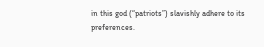in this god (“patriots”) slavishly adhere to its preferences.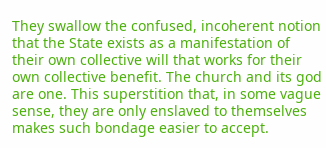They swallow the confused, incoherent notion that the State exists as a manifestation of their own collective will that works for their own collective benefit. The church and its god are one. This superstition that, in some vague sense, they are only enslaved to themselves makes such bondage easier to accept.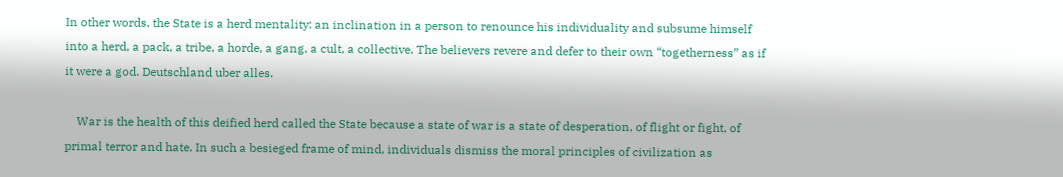In other words, the State is a herd mentality: an inclination in a person to renounce his individuality and subsume himself into a herd, a pack, a tribe, a horde, a gang, a cult, a collective. The believers revere and defer to their own “togetherness” as if it were a god. Deutschland uber alles.

    War is the health of this deified herd called the State because a state of war is a state of desperation, of flight or fight, of primal terror and hate. In such a besieged frame of mind, individuals dismiss the moral principles of civilization as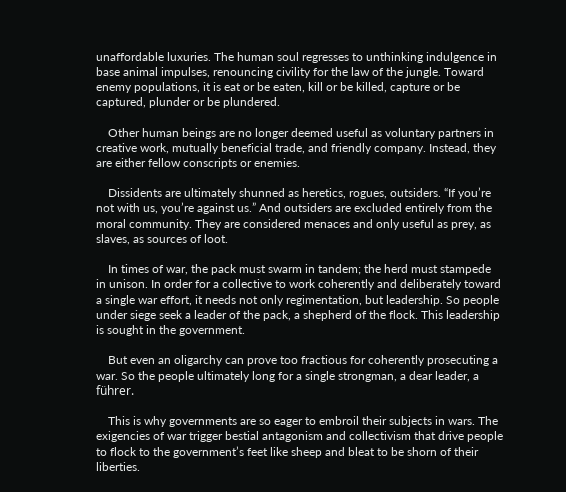unaffordable luxuries. The human soul regresses to unthinking indulgence in base animal impulses, renouncing civility for the law of the jungle. Toward enemy populations, it is eat or be eaten, kill or be killed, capture or be captured, plunder or be plundered.

    Other human beings are no longer deemed useful as voluntary partners in creative work, mutually beneficial trade, and friendly company. Instead, they are either fellow conscripts or enemies.

    Dissidents are ultimately shunned as heretics, rogues, outsiders. “If you’re not with us, you’re against us.” And outsiders are excluded entirely from the moral community. They are considered menaces and only useful as prey, as slaves, as sources of loot.

    In times of war, the pack must swarm in tandem; the herd must stampede in unison. In order for a collective to work coherently and deliberately toward a single war effort, it needs not only regimentation, but leadership. So people under siege seek a leader of the pack, a shepherd of the flock. This leadership is sought in the government.

    But even an oligarchy can prove too fractious for coherently prosecuting a war. So the people ultimately long for a single strongman, a dear leader, a führer.

    This is why governments are so eager to embroil their subjects in wars. The exigencies of war trigger bestial antagonism and collectivism that drive people to flock to the government’s feet like sheep and bleat to be shorn of their liberties.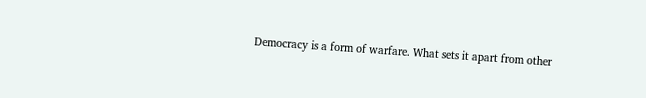Democracy is a form of warfare. What sets it apart from other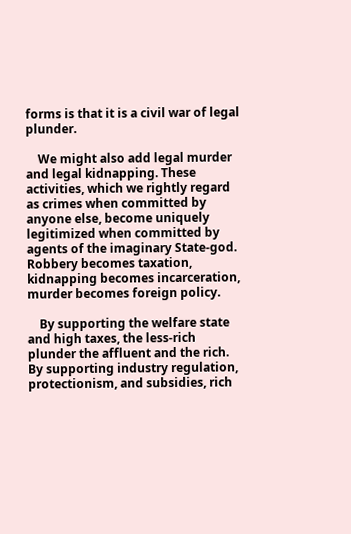forms is that it is a civil war of legal plunder.

    We might also add legal murder and legal kidnapping. These activities, which we rightly regard as crimes when committed by anyone else, become uniquely legitimized when committed by agents of the imaginary State-god. Robbery becomes taxation, kidnapping becomes incarceration, murder becomes foreign policy.

    By supporting the welfare state and high taxes, the less-rich plunder the affluent and the rich. By supporting industry regulation, protectionism, and subsidies, rich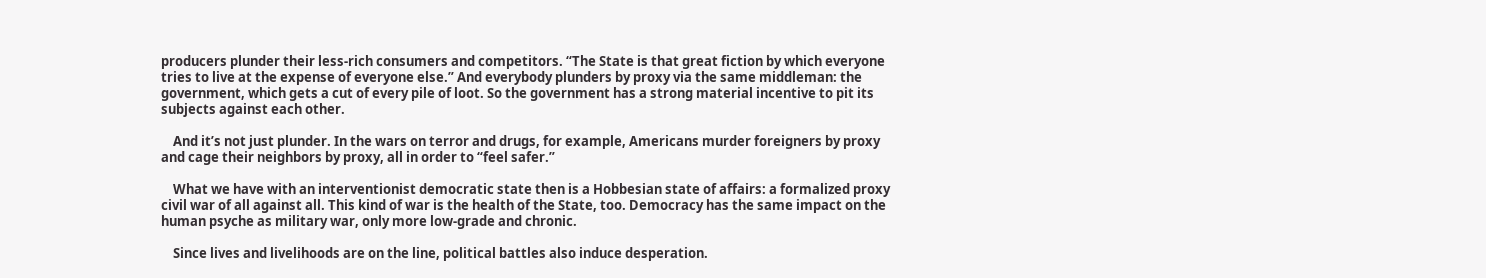producers plunder their less-rich consumers and competitors. “The State is that great fiction by which everyone tries to live at the expense of everyone else.” And everybody plunders by proxy via the same middleman: the government, which gets a cut of every pile of loot. So the government has a strong material incentive to pit its subjects against each other.

    And it’s not just plunder. In the wars on terror and drugs, for example, Americans murder foreigners by proxy and cage their neighbors by proxy, all in order to “feel safer.”

    What we have with an interventionist democratic state then is a Hobbesian state of affairs: a formalized proxy civil war of all against all. This kind of war is the health of the State, too. Democracy has the same impact on the human psyche as military war, only more low-grade and chronic.

    Since lives and livelihoods are on the line, political battles also induce desperation.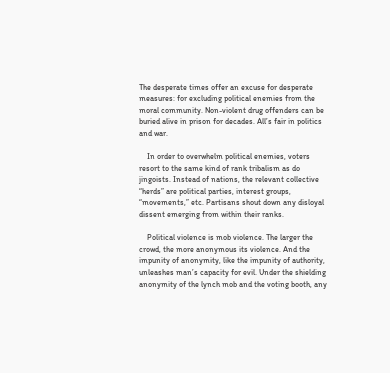The desperate times offer an excuse for desperate measures: for excluding political enemies from the moral community. Non-violent drug offenders can be buried alive in prison for decades. All’s fair in politics and war.

    In order to overwhelm political enemies, voters resort to the same kind of rank tribalism as do jingoists. Instead of nations, the relevant collective “herds” are political parties, interest groups, “movements,” etc. Partisans shout down any disloyal dissent emerging from within their ranks.

    Political violence is mob violence. The larger the crowd, the more anonymous its violence. And the impunity of anonymity, like the impunity of authority, unleashes man’s capacity for evil. Under the shielding anonymity of the lynch mob and the voting booth, any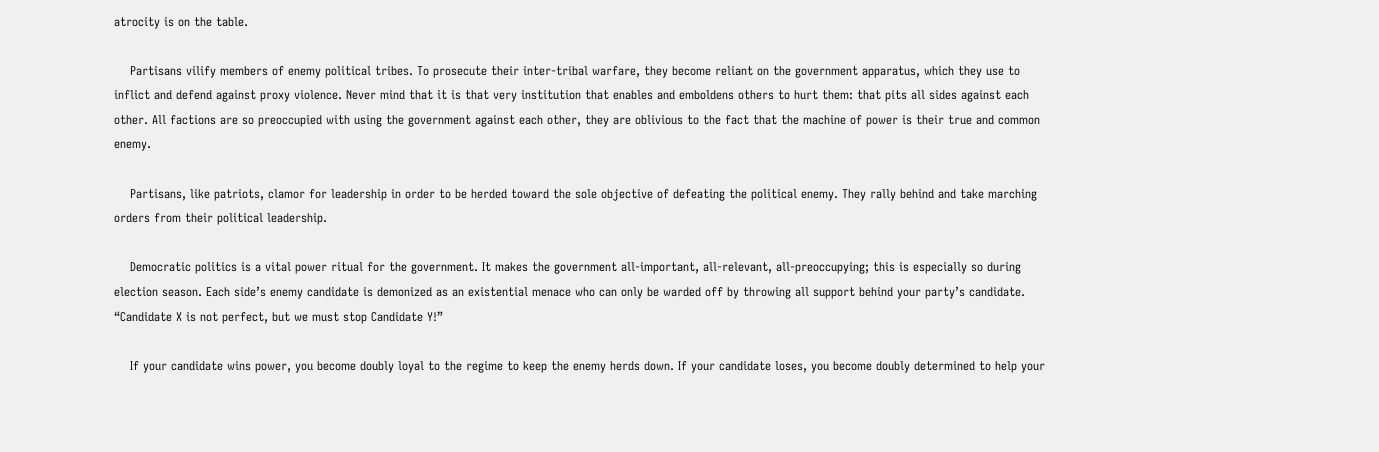atrocity is on the table.

    Partisans vilify members of enemy political tribes. To prosecute their inter-tribal warfare, they become reliant on the government apparatus, which they use to inflict and defend against proxy violence. Never mind that it is that very institution that enables and emboldens others to hurt them: that pits all sides against each other. All factions are so preoccupied with using the government against each other, they are oblivious to the fact that the machine of power is their true and common enemy.

    Partisans, like patriots, clamor for leadership in order to be herded toward the sole objective of defeating the political enemy. They rally behind and take marching orders from their political leadership.

    Democratic politics is a vital power ritual for the government. It makes the government all-important, all-relevant, all-preoccupying; this is especially so during election season. Each side’s enemy candidate is demonized as an existential menace who can only be warded off by throwing all support behind your party’s candidate. “Candidate X is not perfect, but we must stop Candidate Y!”

    If your candidate wins power, you become doubly loyal to the regime to keep the enemy herds down. If your candidate loses, you become doubly determined to help your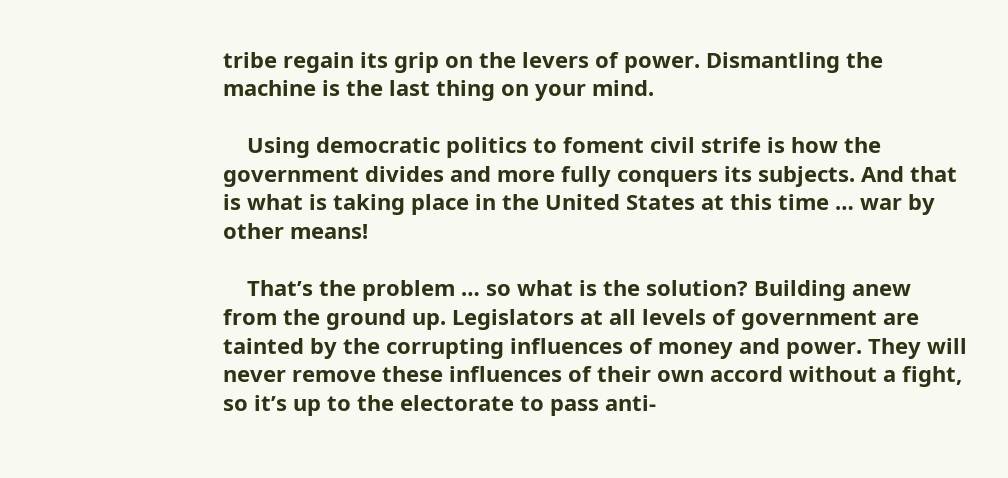tribe regain its grip on the levers of power. Dismantling the machine is the last thing on your mind.

    Using democratic politics to foment civil strife is how the government divides and more fully conquers its subjects. And that is what is taking place in the United States at this time … war by other means!

    That’s the problem … so what is the solution? Building anew from the ground up. Legislators at all levels of government are tainted by the corrupting influences of money and power. They will never remove these influences of their own accord without a fight, so it’s up to the electorate to pass anti-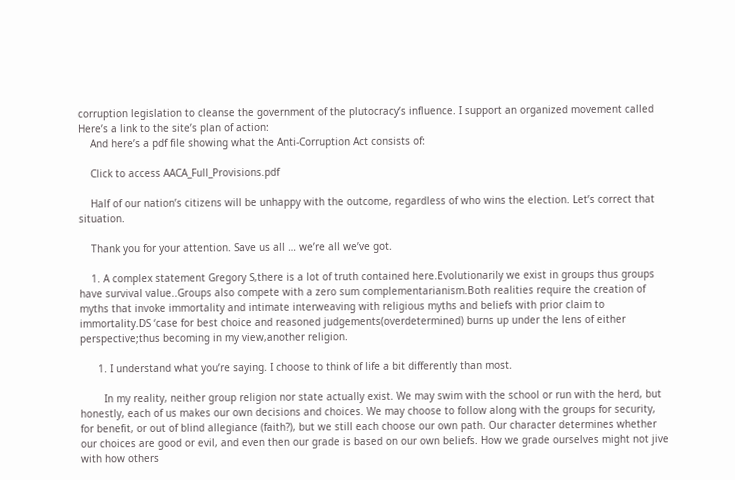corruption legislation to cleanse the government of the plutocracy’s influence. I support an organized movement called Here’s a link to the site’s plan of action:
    And here’s a pdf file showing what the Anti-Corruption Act consists of:

    Click to access AACA_Full_Provisions.pdf

    Half of our nation’s citizens will be unhappy with the outcome, regardless of who wins the election. Let’s correct that situation.

    Thank you for your attention. Save us all … we’re all we’ve got.

    1. A complex statement Gregory S,there is a lot of truth contained here.Evolutionarily we exist in groups thus groups have survival value..Groups also compete with a zero sum complementarianism.Both realities require the creation of myths that invoke immortality and intimate interweaving with religious myths and beliefs with prior claim to immortality.DS ‘case for best choice and reasoned judgements(overdetermined) burns up under the lens of either perspective;thus becoming in my view,another religion.

      1. I understand what you’re saying. I choose to think of life a bit differently than most.

        In my reality, neither group religion nor state actually exist. We may swim with the school or run with the herd, but honestly, each of us makes our own decisions and choices. We may choose to follow along with the groups for security, for benefit, or out of blind allegiance (faith?), but we still each choose our own path. Our character determines whether our choices are good or evil, and even then our grade is based on our own beliefs. How we grade ourselves might not jive with how others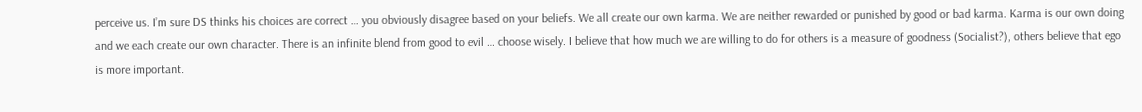perceive us. I’m sure DS thinks his choices are correct … you obviously disagree based on your beliefs. We all create our own karma. We are neither rewarded or punished by good or bad karma. Karma is our own doing and we each create our own character. There is an infinite blend from good to evil … choose wisely. I believe that how much we are willing to do for others is a measure of goodness (Socialist?), others believe that ego is more important.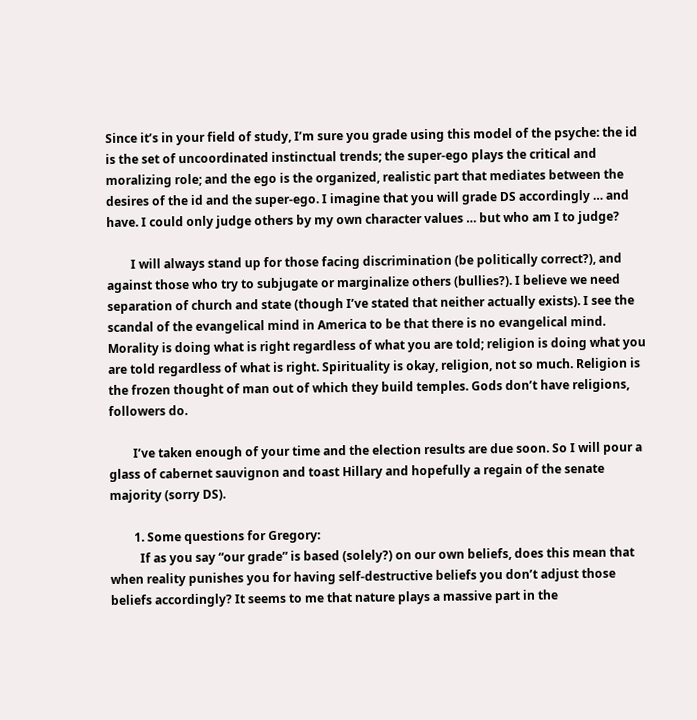Since it’s in your field of study, I’m sure you grade using this model of the psyche: the id is the set of uncoordinated instinctual trends; the super-ego plays the critical and moralizing role; and the ego is the organized, realistic part that mediates between the desires of the id and the super-ego. I imagine that you will grade DS accordingly … and have. I could only judge others by my own character values … but who am I to judge?

        I will always stand up for those facing discrimination (be politically correct?), and against those who try to subjugate or marginalize others (bullies?). I believe we need separation of church and state (though I’ve stated that neither actually exists). I see the scandal of the evangelical mind in America to be that there is no evangelical mind. Morality is doing what is right regardless of what you are told; religion is doing what you are told regardless of what is right. Spirituality is okay, religion, not so much. Religion is the frozen thought of man out of which they build temples. Gods don’t have religions, followers do.

        I’ve taken enough of your time and the election results are due soon. So I will pour a glass of cabernet sauvignon and toast Hillary and hopefully a regain of the senate majority (sorry DS).

        1. Some questions for Gregory:
          If as you say “our grade” is based (solely?) on our own beliefs, does this mean that when reality punishes you for having self-destructive beliefs you don’t adjust those beliefs accordingly? It seems to me that nature plays a massive part in the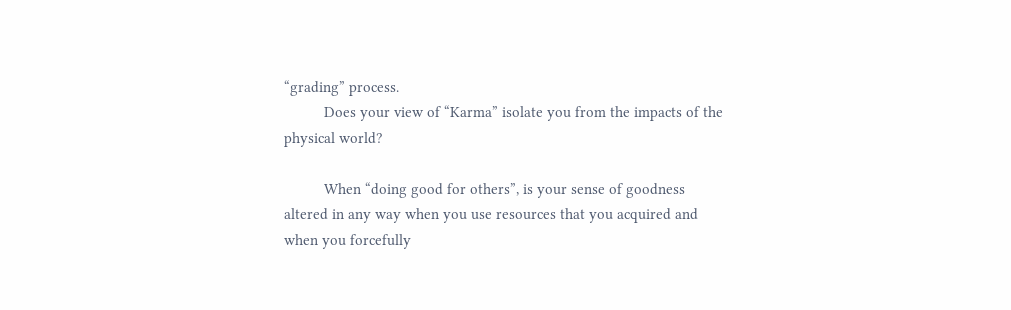“grading” process.
          Does your view of “Karma” isolate you from the impacts of the physical world?

          When “doing good for others”, is your sense of goodness altered in any way when you use resources that you acquired and when you forcefully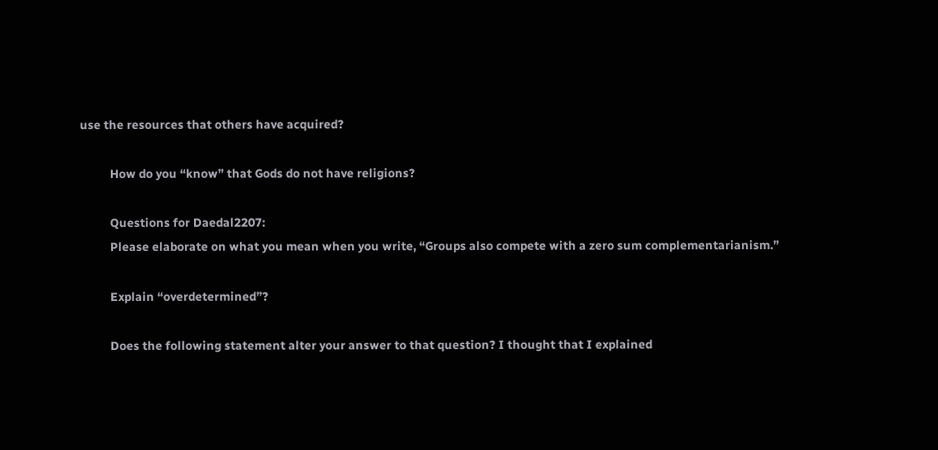use the resources that others have acquired?

          How do you “know” that Gods do not have religions?

          Questions for Daedal2207:
          Please elaborate on what you mean when you write, “Groups also compete with a zero sum complementarianism.”

          Explain “overdetermined”?

          Does the following statement alter your answer to that question? I thought that I explained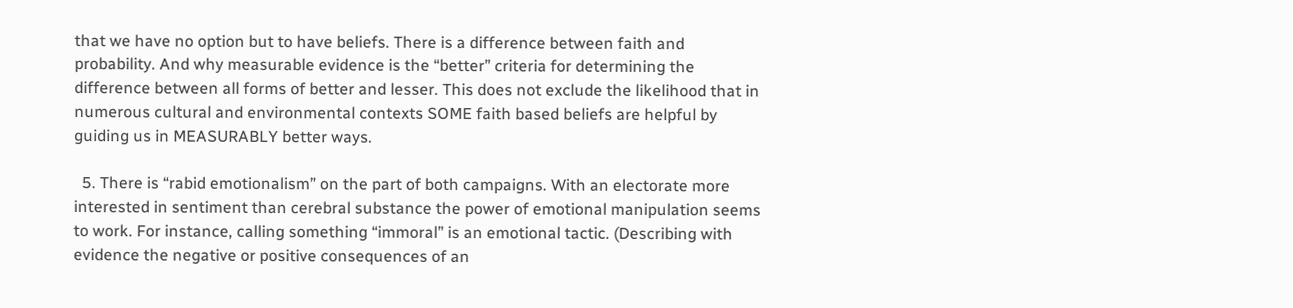that we have no option but to have beliefs. There is a difference between faith and probability. And why measurable evidence is the “better” criteria for determining the difference between all forms of better and lesser. This does not exclude the likelihood that in numerous cultural and environmental contexts SOME faith based beliefs are helpful by guiding us in MEASURABLY better ways.

  5. There is “rabid emotionalism” on the part of both campaigns. With an electorate more interested in sentiment than cerebral substance the power of emotional manipulation seems to work. For instance, calling something “immoral” is an emotional tactic. (Describing with evidence the negative or positive consequences of an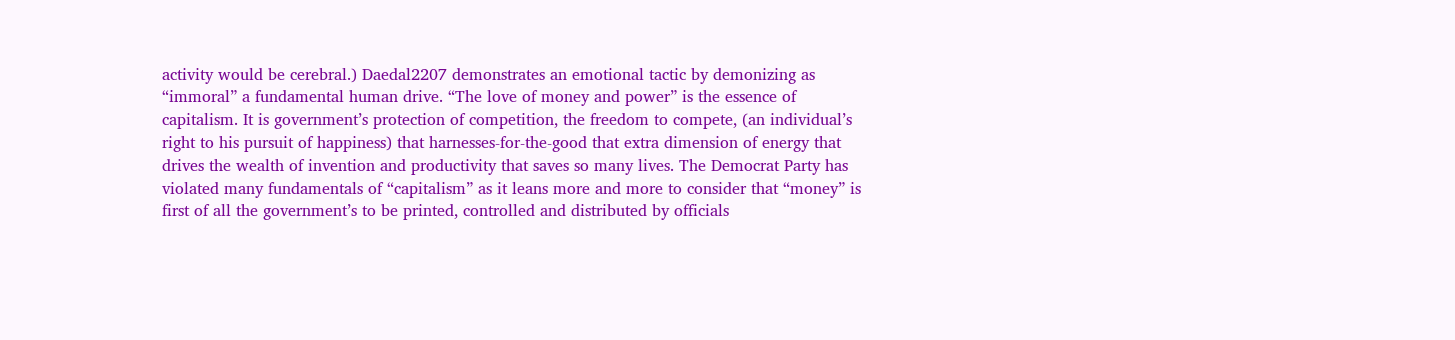activity would be cerebral.) Daedal2207 demonstrates an emotional tactic by demonizing as “immoral” a fundamental human drive. “The love of money and power” is the essence of capitalism. It is government’s protection of competition, the freedom to compete, (an individual’s right to his pursuit of happiness) that harnesses-for-the-good that extra dimension of energy that drives the wealth of invention and productivity that saves so many lives. The Democrat Party has violated many fundamentals of “capitalism” as it leans more and more to consider that “money” is first of all the government’s to be printed, controlled and distributed by officials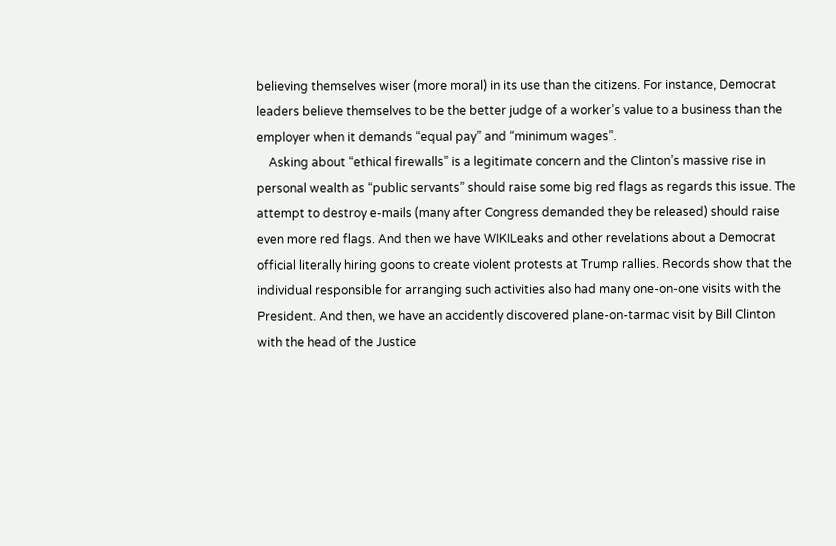believing themselves wiser (more moral) in its use than the citizens. For instance, Democrat leaders believe themselves to be the better judge of a worker’s value to a business than the employer when it demands “equal pay” and “minimum wages”.
    Asking about “ethical firewalls” is a legitimate concern and the Clinton’s massive rise in personal wealth as “public servants” should raise some big red flags as regards this issue. The attempt to destroy e-mails (many after Congress demanded they be released) should raise even more red flags. And then we have WIKILeaks and other revelations about a Democrat official literally hiring goons to create violent protests at Trump rallies. Records show that the individual responsible for arranging such activities also had many one-on-one visits with the President. And then, we have an accidently discovered plane-on-tarmac visit by Bill Clinton with the head of the Justice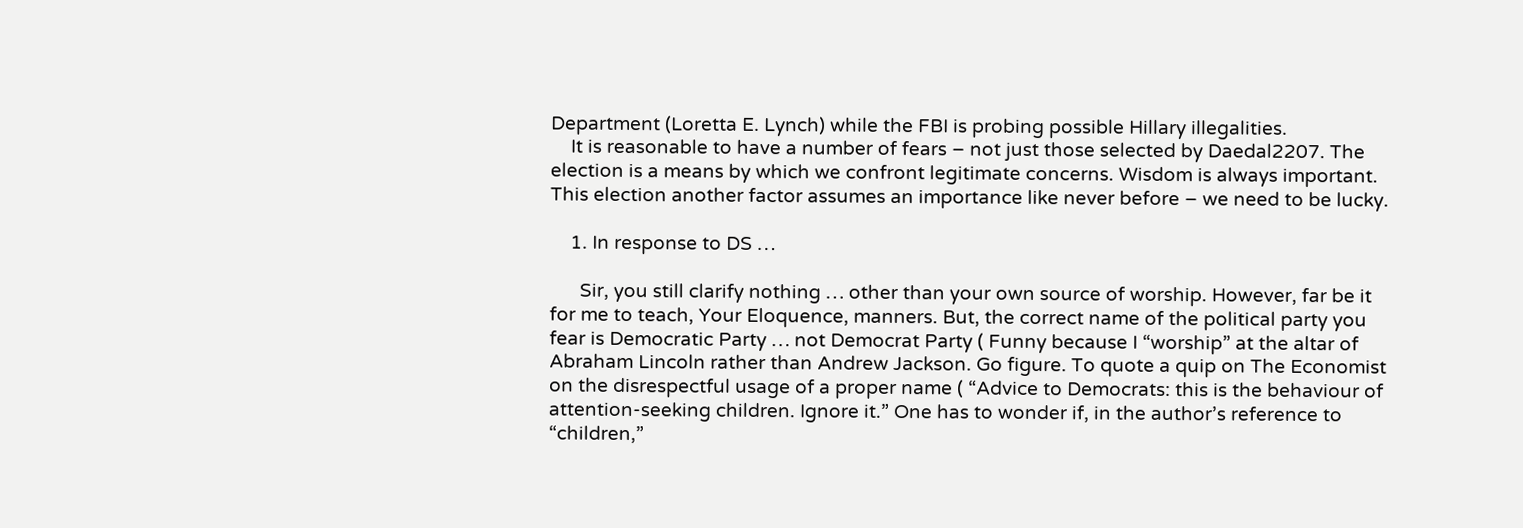Department (Loretta E. Lynch) while the FBI is probing possible Hillary illegalities.
    It is reasonable to have a number of fears – not just those selected by Daedal2207. The election is a means by which we confront legitimate concerns. Wisdom is always important. This election another factor assumes an importance like never before – we need to be lucky.

    1. In response to DS …

      Sir, you still clarify nothing … other than your own source of worship. However, far be it for me to teach, Your Eloquence, manners. But, the correct name of the political party you fear is Democratic Party … not Democrat Party ( Funny because I “worship” at the altar of Abraham Lincoln rather than Andrew Jackson. Go figure. To quote a quip on The Economist on the disrespectful usage of a proper name ( “Advice to Democrats: this is the behaviour of attention-seeking children. Ignore it.” One has to wonder if, in the author’s reference to “children,”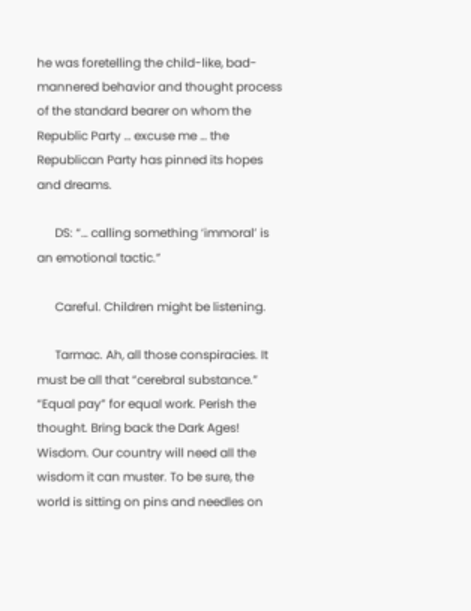he was foretelling the child-like, bad-mannered behavior and thought process of the standard bearer on whom the Republic Party … excuse me … the Republican Party has pinned its hopes and dreams.

      DS: “… calling something ‘immoral’ is an emotional tactic.”

      Careful. Children might be listening.

      Tarmac. Ah, all those conspiracies. It must be all that “cerebral substance.” “Equal pay” for equal work. Perish the thought. Bring back the Dark Ages! Wisdom. Our country will need all the wisdom it can muster. To be sure, the world is sitting on pins and needles on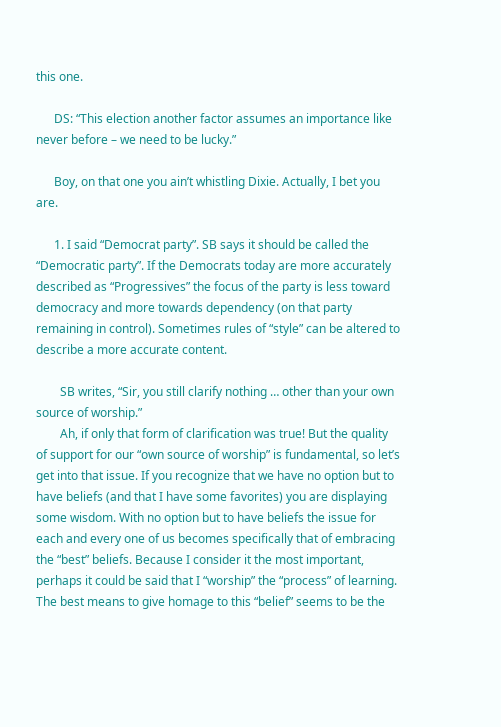this one.

      DS: “This election another factor assumes an importance like never before – we need to be lucky.”

      Boy, on that one you ain’t whistling Dixie. Actually, I bet you are.

      1. I said “Democrat party”. SB says it should be called the “Democratic party”. If the Democrats today are more accurately described as “Progressives” the focus of the party is less toward democracy and more towards dependency (on that party remaining in control). Sometimes rules of “style” can be altered to describe a more accurate content.

        SB writes, “Sir, you still clarify nothing … other than your own source of worship.”
        Ah, if only that form of clarification was true! But the quality of support for our “own source of worship” is fundamental, so let’s get into that issue. If you recognize that we have no option but to have beliefs (and that I have some favorites) you are displaying some wisdom. With no option but to have beliefs the issue for each and every one of us becomes specifically that of embracing the “best” beliefs. Because I consider it the most important, perhaps it could be said that I “worship” the “process” of learning. The best means to give homage to this “belief” seems to be the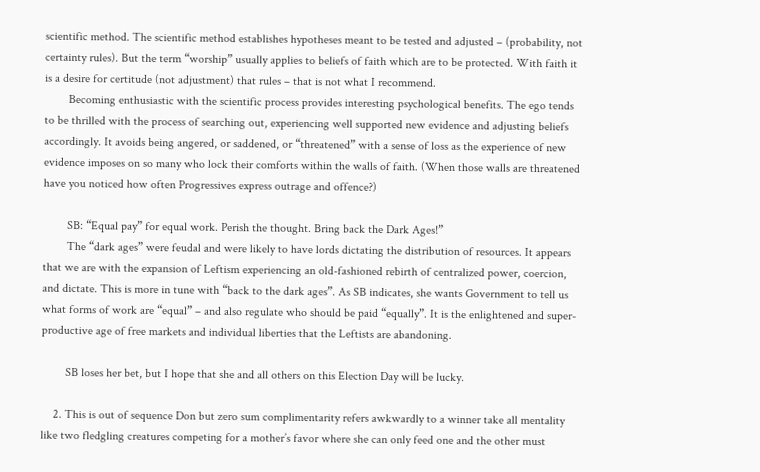scientific method. The scientific method establishes hypotheses meant to be tested and adjusted – (probability, not certainty rules). But the term “worship” usually applies to beliefs of faith which are to be protected. With faith it is a desire for certitude (not adjustment) that rules – that is not what I recommend.
        Becoming enthusiastic with the scientific process provides interesting psychological benefits. The ego tends to be thrilled with the process of searching out, experiencing well supported new evidence and adjusting beliefs accordingly. It avoids being angered, or saddened, or “threatened” with a sense of loss as the experience of new evidence imposes on so many who lock their comforts within the walls of faith. (When those walls are threatened have you noticed how often Progressives express outrage and offence?)

        SB: “Equal pay” for equal work. Perish the thought. Bring back the Dark Ages!”
        The “dark ages” were feudal and were likely to have lords dictating the distribution of resources. It appears that we are with the expansion of Leftism experiencing an old-fashioned rebirth of centralized power, coercion, and dictate. This is more in tune with “back to the dark ages”. As SB indicates, she wants Government to tell us what forms of work are “equal” – and also regulate who should be paid “equally”. It is the enlightened and super-productive age of free markets and individual liberties that the Leftists are abandoning.

        SB loses her bet, but I hope that she and all others on this Election Day will be lucky.

    2. This is out of sequence Don but zero sum complimentarity refers awkwardly to a winner take all mentality like two fledgling creatures competing for a mother’s favor where she can only feed one and the other must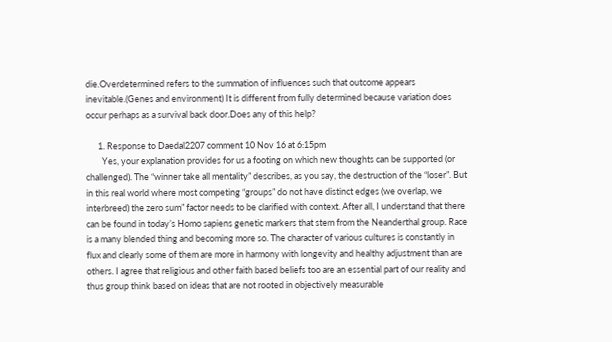die.Overdetermined refers to the summation of influences such that outcome appears inevitable.(Genes and environment) It is different from fully determined because variation does occur perhaps as a survival back door.Does any of this help?

      1. Response to Daedal2207 comment 10 Nov 16 at 6:15pm
        Yes, your explanation provides for us a footing on which new thoughts can be supported (or challenged). The “winner take all mentality” describes, as you say, the destruction of the “loser”. But in this real world where most competing “groups” do not have distinct edges (we overlap, we interbreed) the zero sum” factor needs to be clarified with context. After all, I understand that there can be found in today’s Homo sapiens genetic markers that stem from the Neanderthal group. Race is a many blended thing and becoming more so. The character of various cultures is constantly in flux and clearly some of them are more in harmony with longevity and healthy adjustment than are others. I agree that religious and other faith based beliefs too are an essential part of our reality and thus group think based on ideas that are not rooted in objectively measurable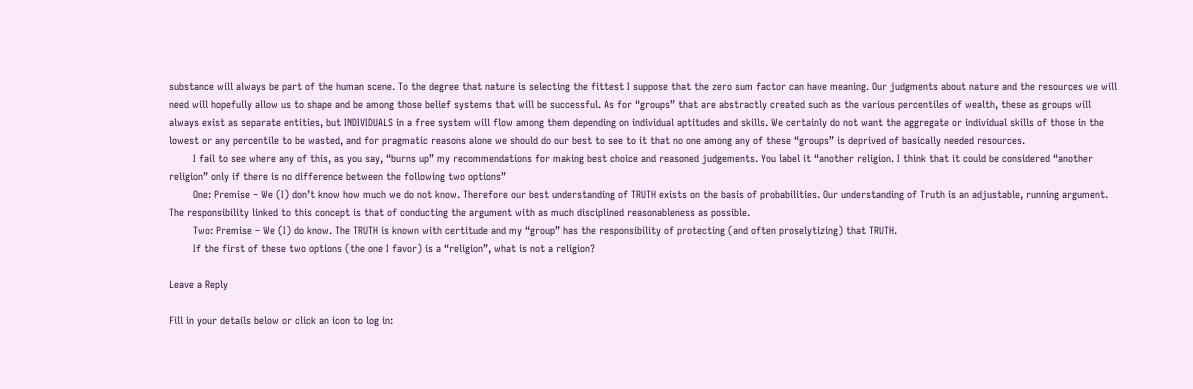substance will always be part of the human scene. To the degree that nature is selecting the fittest I suppose that the zero sum factor can have meaning. Our judgments about nature and the resources we will need will hopefully allow us to shape and be among those belief systems that will be successful. As for “groups” that are abstractly created such as the various percentiles of wealth, these as groups will always exist as separate entities, but INDIVIDUALS in a free system will flow among them depending on individual aptitudes and skills. We certainly do not want the aggregate or individual skills of those in the lowest or any percentile to be wasted, and for pragmatic reasons alone we should do our best to see to it that no one among any of these “groups” is deprived of basically needed resources.
        I fail to see where any of this, as you say, “burns up” my recommendations for making best choice and reasoned judgements. You label it “another religion. I think that it could be considered “another religion” only if there is no difference between the following two options”
        One: Premise – We (I) don’t know how much we do not know. Therefore our best understanding of TRUTH exists on the basis of probabilities. Our understanding of Truth is an adjustable, running argument. The responsibility linked to this concept is that of conducting the argument with as much disciplined reasonableness as possible.
        Two: Premise – We (I) do know. The TRUTH is known with certitude and my “group” has the responsibility of protecting (and often proselytizing) that TRUTH.
        If the first of these two options (the one I favor) is a “religion”, what is not a religion?

Leave a Reply

Fill in your details below or click an icon to log in: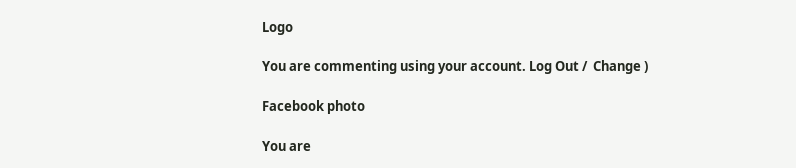Logo

You are commenting using your account. Log Out /  Change )

Facebook photo

You are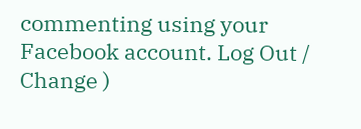commenting using your Facebook account. Log Out /  Change )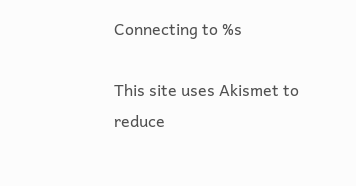Connecting to %s

This site uses Akismet to reduce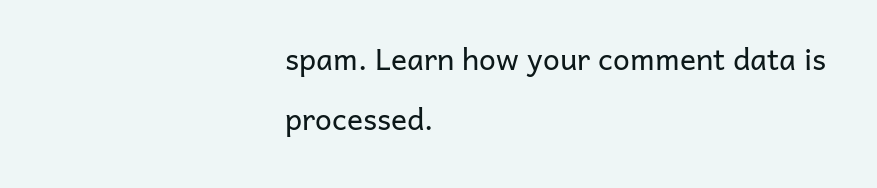spam. Learn how your comment data is processed.